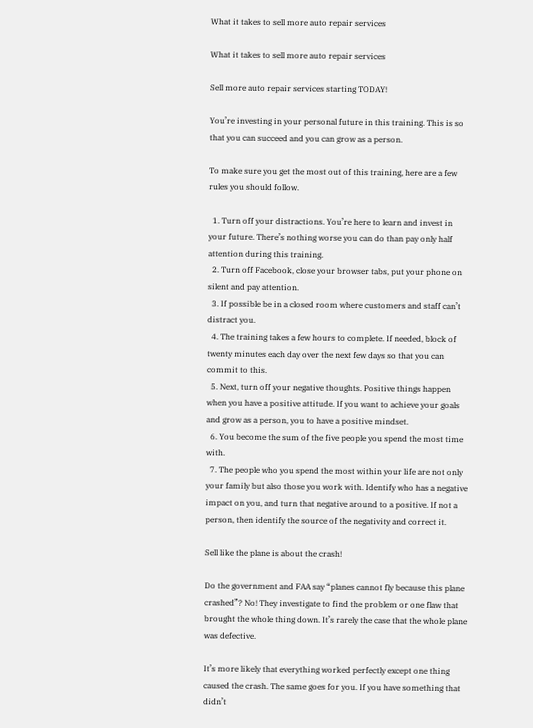What it takes to sell more auto repair services

What it takes to sell more auto repair services

Sell more auto repair services starting TODAY!

You’re investing in your personal future in this training. This is so that you can succeed and you can grow as a person.

To make sure you get the most out of this training, here are a few rules you should follow.

  1. Turn off your distractions. You’re here to learn and invest in your future. There’s nothing worse you can do than pay only half attention during this training.
  2. Turn off Facebook, close your browser tabs, put your phone on silent and pay attention.
  3. If possible be in a closed room where customers and staff can’t distract you.
  4. The training takes a few hours to complete. If needed, block of twenty minutes each day over the next few days so that you can commit to this.
  5. Next, turn off your negative thoughts. Positive things happen when you have a positive attitude. If you want to achieve your goals and grow as a person, you to have a positive mindset.
  6. You become the sum of the five people you spend the most time with.
  7. The people who you spend the most within your life are not only your family but also those you work with. Identify who has a negative impact on you, and turn that negative around to a positive. If not a person, then identify the source of the negativity and correct it.

Sell like the plane is about the crash!

Do the government and FAA say “planes cannot fly because this plane crashed”? No! They investigate to find the problem or one flaw that brought the whole thing down. It’s rarely the case that the whole plane was defective.

It’s more likely that everything worked perfectly except one thing caused the crash. The same goes for you. If you have something that didn’t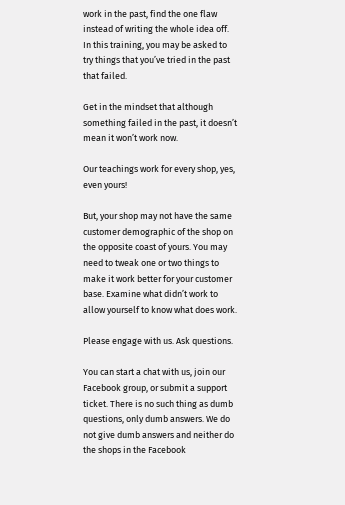work in the past, find the one flaw instead of writing the whole idea off. In this training, you may be asked to try things that you’ve tried in the past that failed.

Get in the mindset that although something failed in the past, it doesn’t mean it won’t work now.

Our teachings work for every shop, yes, even yours!

But, your shop may not have the same customer demographic of the shop on the opposite coast of yours. You may need to tweak one or two things to make it work better for your customer base. Examine what didn’t work to allow yourself to know what does work.

Please engage with us. Ask questions.

You can start a chat with us, join our Facebook group, or submit a support ticket. There is no such thing as dumb questions, only dumb answers. We do not give dumb answers and neither do the shops in the Facebook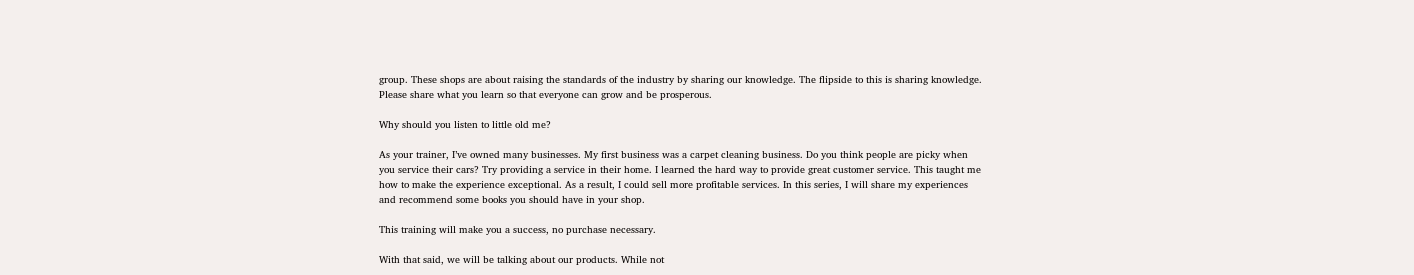group. These shops are about raising the standards of the industry by sharing our knowledge. The flipside to this is sharing knowledge. Please share what you learn so that everyone can grow and be prosperous.

Why should you listen to little old me?

As your trainer, I’ve owned many businesses. My first business was a carpet cleaning business. Do you think people are picky when you service their cars? Try providing a service in their home. I learned the hard way to provide great customer service. This taught me how to make the experience exceptional. As a result, I could sell more profitable services. In this series, I will share my experiences and recommend some books you should have in your shop.

This training will make you a success, no purchase necessary.

With that said, we will be talking about our products. While not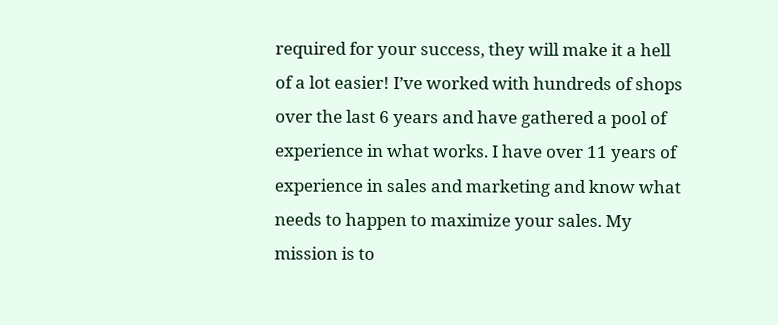required for your success, they will make it a hell of a lot easier! I’ve worked with hundreds of shops over the last 6 years and have gathered a pool of experience in what works. I have over 11 years of experience in sales and marketing and know what needs to happen to maximize your sales. My mission is to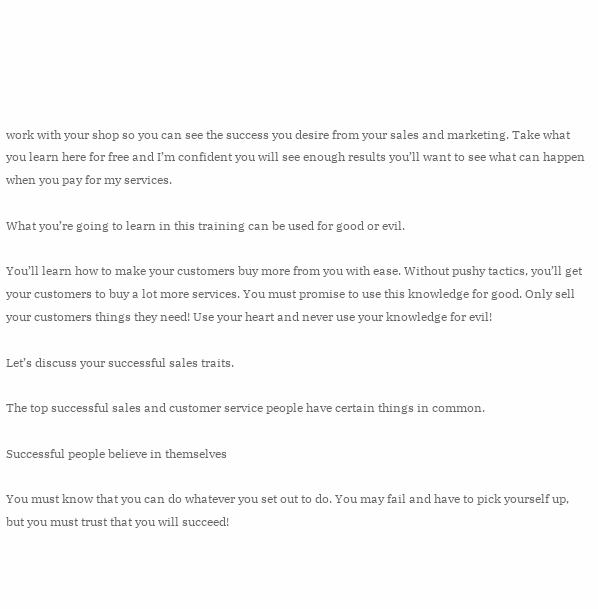work with your shop so you can see the success you desire from your sales and marketing. Take what you learn here for free and I’m confident you will see enough results you’ll want to see what can happen when you pay for my services.

What you’re going to learn in this training can be used for good or evil.

You’ll learn how to make your customers buy more from you with ease. Without pushy tactics, you’ll get your customers to buy a lot more services. You must promise to use this knowledge for good. Only sell your customers things they need! Use your heart and never use your knowledge for evil!

Let’s discuss your successful sales traits.

The top successful sales and customer service people have certain things in common.

Successful people believe in themselves

You must know that you can do whatever you set out to do. You may fail and have to pick yourself up, but you must trust that you will succeed!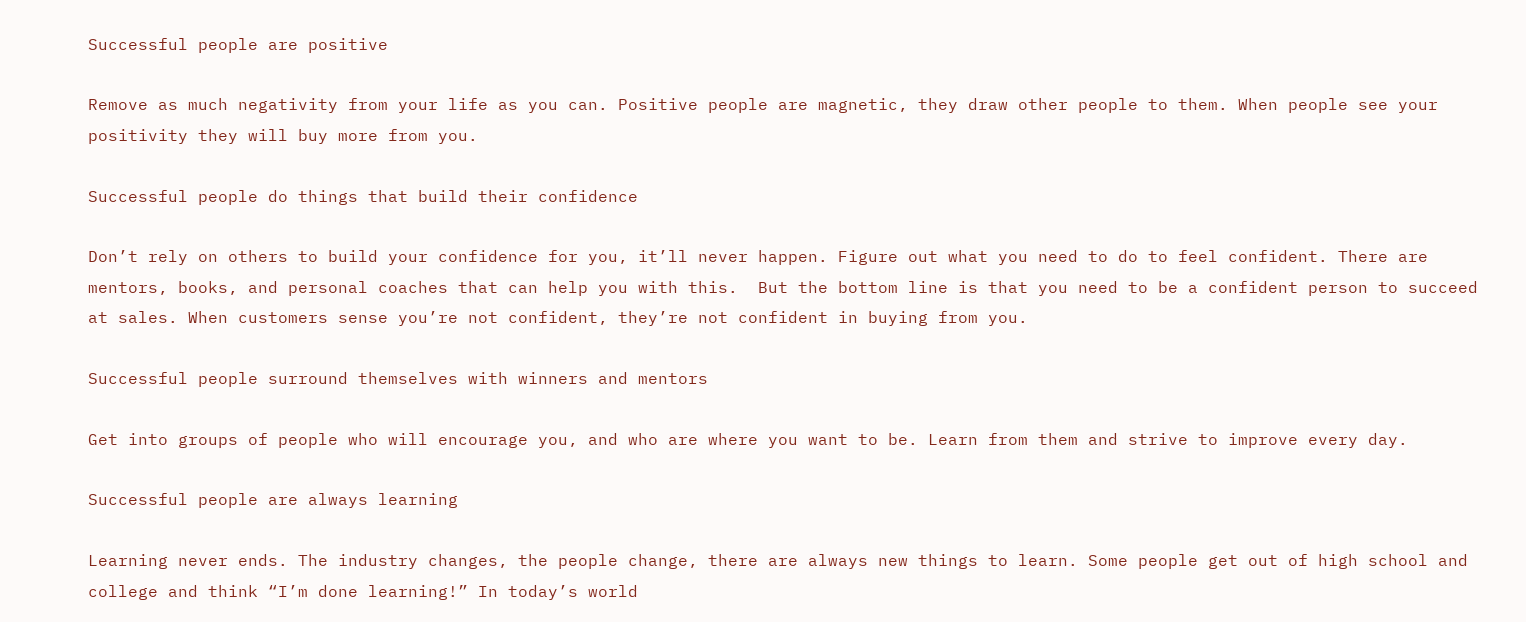Successful people are positive

Remove as much negativity from your life as you can. Positive people are magnetic, they draw other people to them. When people see your positivity they will buy more from you.

Successful people do things that build their confidence

Don’t rely on others to build your confidence for you, it’ll never happen. Figure out what you need to do to feel confident. There are mentors, books, and personal coaches that can help you with this.  But the bottom line is that you need to be a confident person to succeed at sales. When customers sense you’re not confident, they’re not confident in buying from you.

Successful people surround themselves with winners and mentors

Get into groups of people who will encourage you, and who are where you want to be. Learn from them and strive to improve every day.

Successful people are always learning

Learning never ends. The industry changes, the people change, there are always new things to learn. Some people get out of high school and college and think “I’m done learning!” In today’s world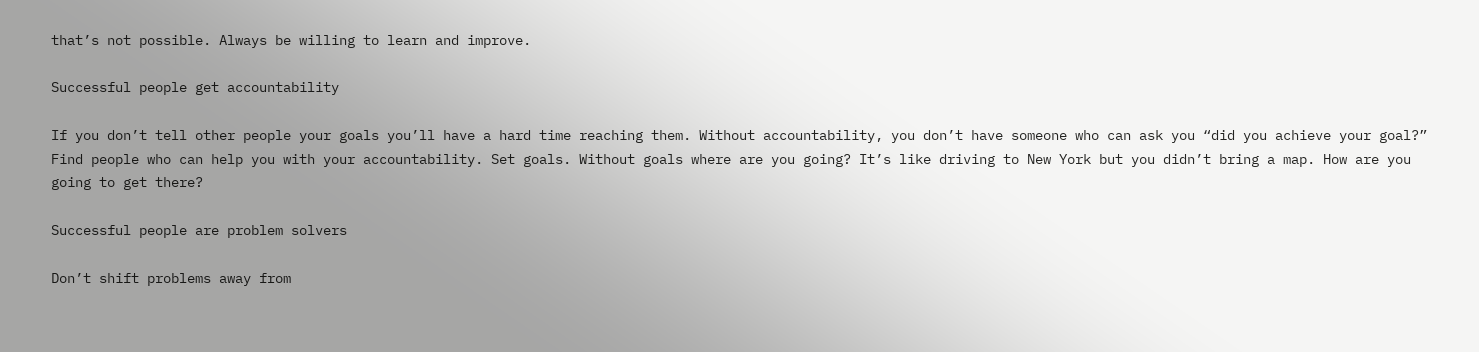that’s not possible. Always be willing to learn and improve.

Successful people get accountability

If you don’t tell other people your goals you’ll have a hard time reaching them. Without accountability, you don’t have someone who can ask you “did you achieve your goal?” Find people who can help you with your accountability. Set goals. Without goals where are you going? It’s like driving to New York but you didn’t bring a map. How are you going to get there?

Successful people are problem solvers

Don’t shift problems away from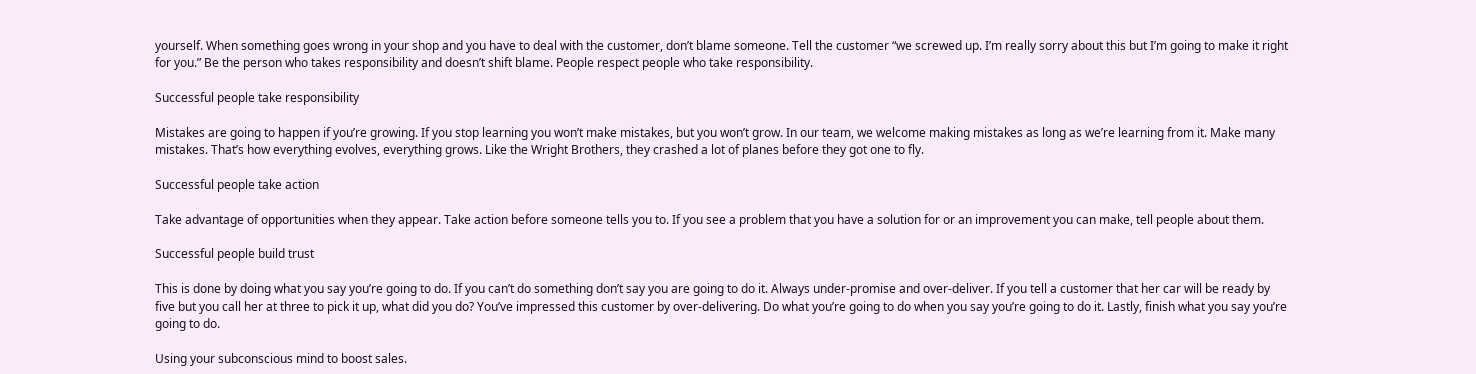yourself. When something goes wrong in your shop and you have to deal with the customer, don’t blame someone. Tell the customer “we screwed up. I’m really sorry about this but I’m going to make it right for you.” Be the person who takes responsibility and doesn’t shift blame. People respect people who take responsibility.

Successful people take responsibility

Mistakes are going to happen if you’re growing. If you stop learning you won’t make mistakes, but you won’t grow. In our team, we welcome making mistakes as long as we’re learning from it. Make many mistakes. That’s how everything evolves, everything grows. Like the Wright Brothers, they crashed a lot of planes before they got one to fly.

Successful people take action

Take advantage of opportunities when they appear. Take action before someone tells you to. If you see a problem that you have a solution for or an improvement you can make, tell people about them.

Successful people build trust

This is done by doing what you say you’re going to do. If you can’t do something don’t say you are going to do it. Always under-promise and over-deliver. If you tell a customer that her car will be ready by five but you call her at three to pick it up, what did you do? You’ve impressed this customer by over-delivering. Do what you’re going to do when you say you’re going to do it. Lastly, finish what you say you’re going to do.

Using your subconscious mind to boost sales.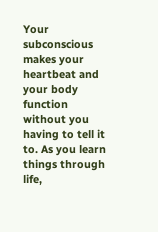Your subconscious makes your heartbeat and your body function without you having to tell it to. As you learn things through life,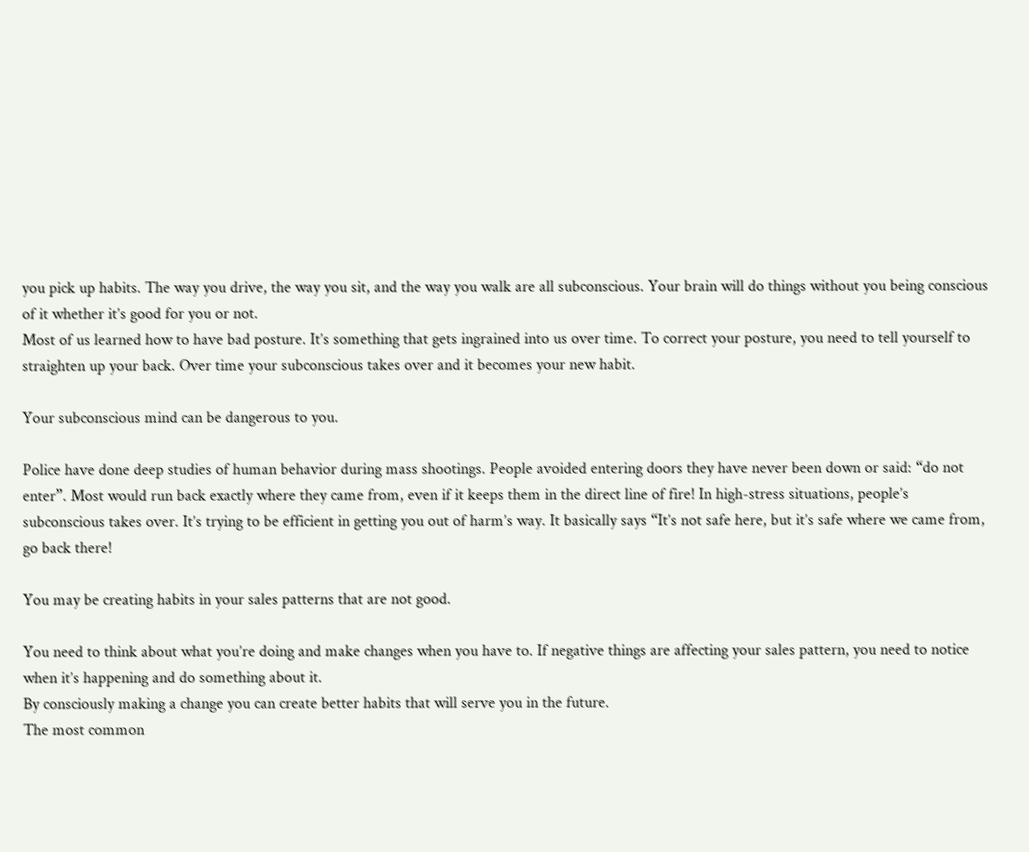you pick up habits. The way you drive, the way you sit, and the way you walk are all subconscious. Your brain will do things without you being conscious of it whether it’s good for you or not.
Most of us learned how to have bad posture. It’s something that gets ingrained into us over time. To correct your posture, you need to tell yourself to straighten up your back. Over time your subconscious takes over and it becomes your new habit.

Your subconscious mind can be dangerous to you.

Police have done deep studies of human behavior during mass shootings. People avoided entering doors they have never been down or said: “do not enter”. Most would run back exactly where they came from, even if it keeps them in the direct line of fire! In high-stress situations, people’s subconscious takes over. It’s trying to be efficient in getting you out of harm’s way. It basically says “It’s not safe here, but it’s safe where we came from, go back there!

You may be creating habits in your sales patterns that are not good.

You need to think about what you’re doing and make changes when you have to. If negative things are affecting your sales pattern, you need to notice when it’s happening and do something about it.
By consciously making a change you can create better habits that will serve you in the future.
The most common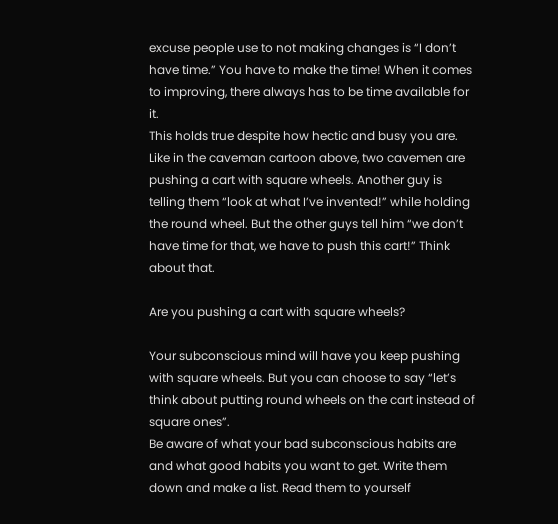excuse people use to not making changes is “I don’t have time.” You have to make the time! When it comes to improving, there always has to be time available for it.
This holds true despite how hectic and busy you are.
Like in the caveman cartoon above, two cavemen are pushing a cart with square wheels. Another guy is telling them “look at what I’ve invented!” while holding the round wheel. But the other guys tell him “we don’t have time for that, we have to push this cart!” Think about that.

Are you pushing a cart with square wheels?

Your subconscious mind will have you keep pushing with square wheels. But you can choose to say “let’s think about putting round wheels on the cart instead of square ones”.
Be aware of what your bad subconscious habits are and what good habits you want to get. Write them down and make a list. Read them to yourself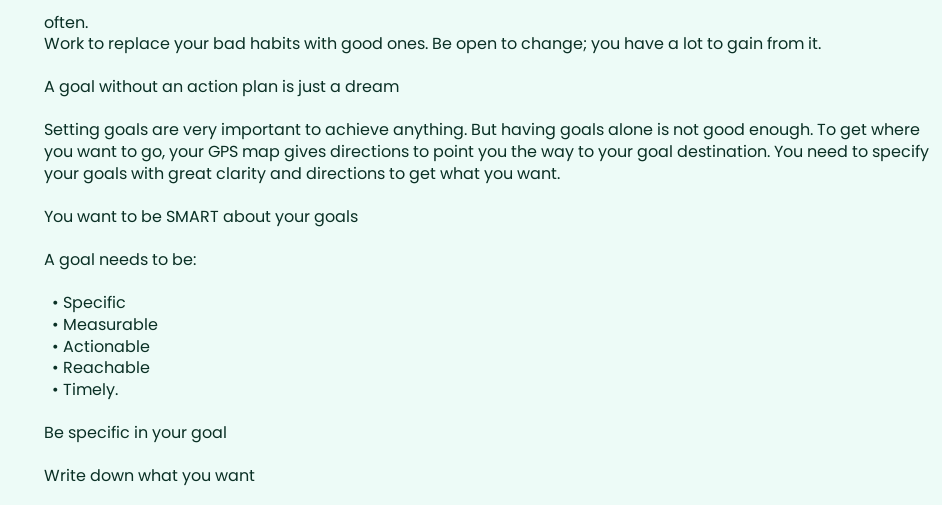often.
Work to replace your bad habits with good ones. Be open to change; you have a lot to gain from it.

A goal without an action plan is just a dream

Setting goals are very important to achieve anything. But having goals alone is not good enough. To get where you want to go, your GPS map gives directions to point you the way to your goal destination. You need to specify your goals with great clarity and directions to get what you want.

You want to be SMART about your goals

A goal needs to be:

  • Specific
  • Measurable
  • Actionable
  • Reachable
  • Timely.

Be specific in your goal

Write down what you want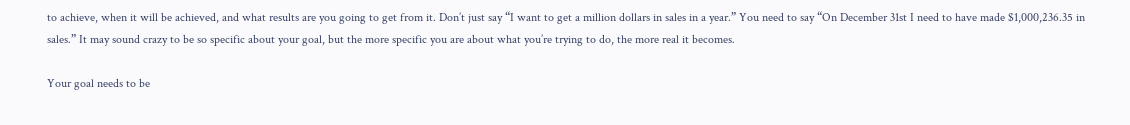to achieve, when it will be achieved, and what results are you going to get from it. Don’t just say “I want to get a million dollars in sales in a year.” You need to say “On December 31st I need to have made $1,000,236.35 in sales.” It may sound crazy to be so specific about your goal, but the more specific you are about what you’re trying to do, the more real it becomes.

Your goal needs to be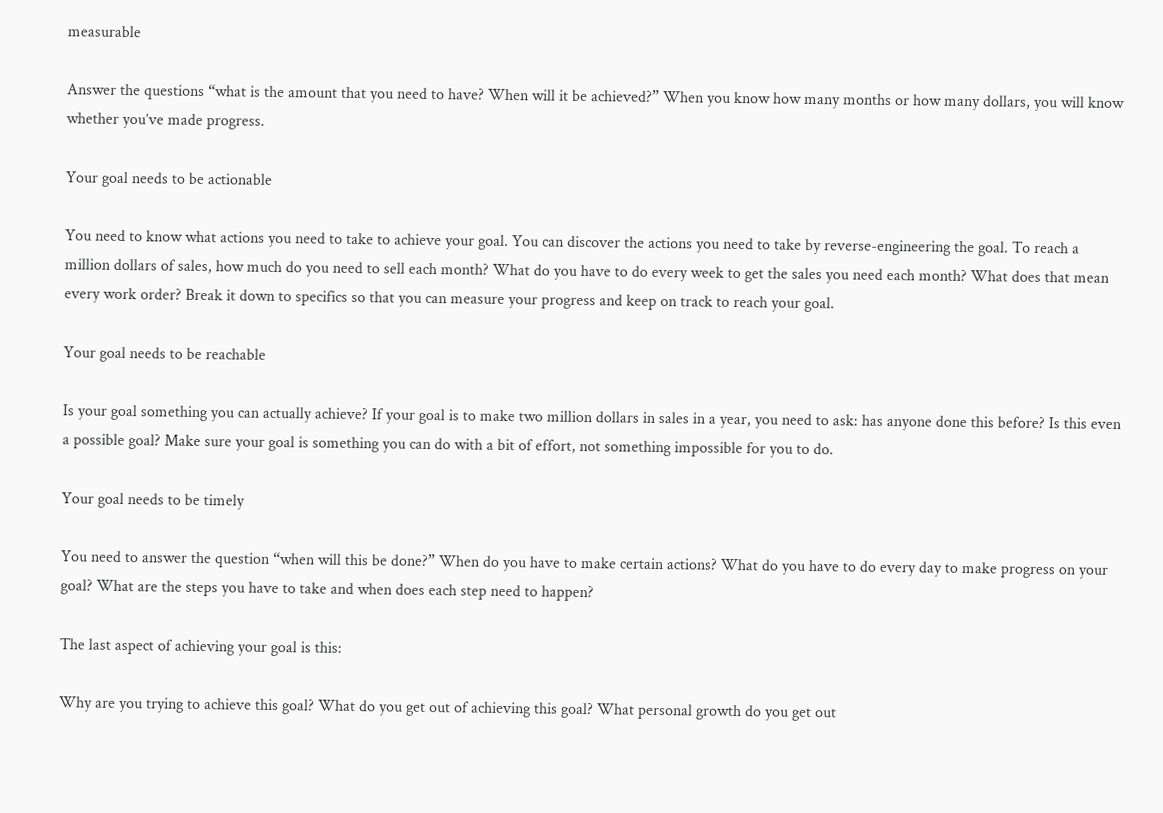measurable

Answer the questions “what is the amount that you need to have? When will it be achieved?” When you know how many months or how many dollars, you will know whether you’ve made progress.

Your goal needs to be actionable

You need to know what actions you need to take to achieve your goal. You can discover the actions you need to take by reverse-engineering the goal. To reach a million dollars of sales, how much do you need to sell each month? What do you have to do every week to get the sales you need each month? What does that mean every work order? Break it down to specifics so that you can measure your progress and keep on track to reach your goal.

Your goal needs to be reachable

Is your goal something you can actually achieve? If your goal is to make two million dollars in sales in a year, you need to ask: has anyone done this before? Is this even a possible goal? Make sure your goal is something you can do with a bit of effort, not something impossible for you to do.

Your goal needs to be timely

You need to answer the question “when will this be done?” When do you have to make certain actions? What do you have to do every day to make progress on your goal? What are the steps you have to take and when does each step need to happen?

The last aspect of achieving your goal is this:

Why are you trying to achieve this goal? What do you get out of achieving this goal? What personal growth do you get out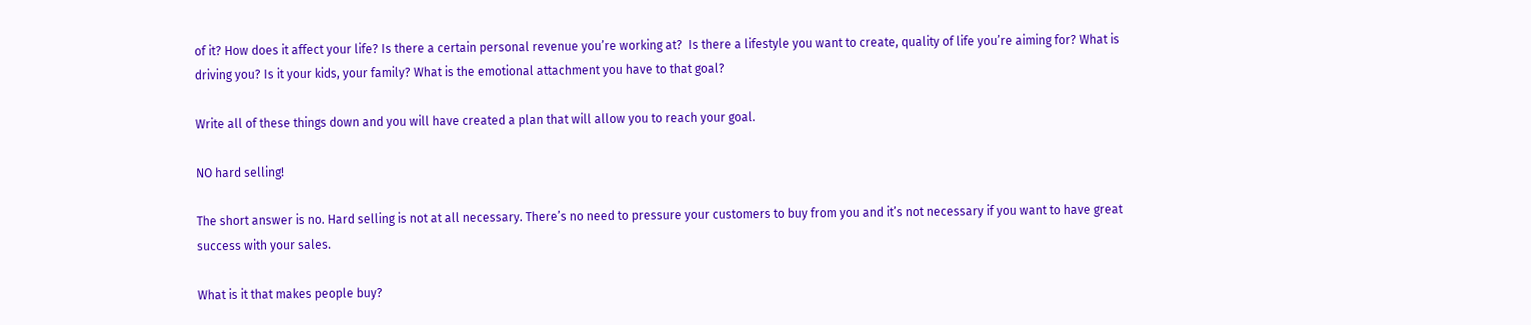of it? How does it affect your life? Is there a certain personal revenue you’re working at?  Is there a lifestyle you want to create, quality of life you’re aiming for? What is driving you? Is it your kids, your family? What is the emotional attachment you have to that goal?

Write all of these things down and you will have created a plan that will allow you to reach your goal.

NO hard selling!

The short answer is no. Hard selling is not at all necessary. There’s no need to pressure your customers to buy from you and it’s not necessary if you want to have great success with your sales.

What is it that makes people buy?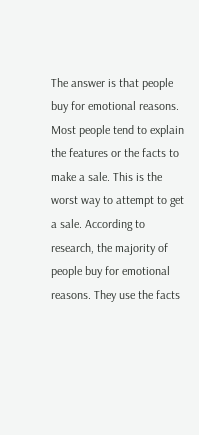The answer is that people buy for emotional reasons. Most people tend to explain the features or the facts to make a sale. This is the worst way to attempt to get a sale. According to research, the majority of people buy for emotional reasons. They use the facts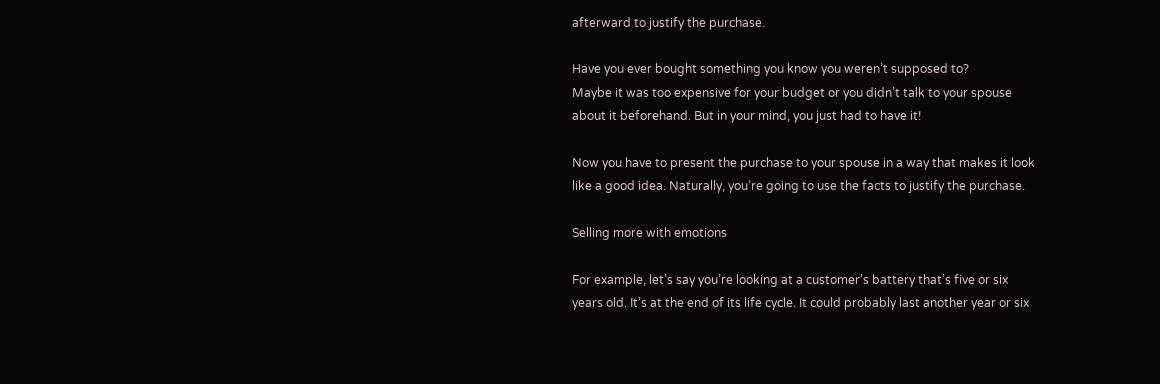afterward to justify the purchase.

Have you ever bought something you know you weren’t supposed to?
Maybe it was too expensive for your budget or you didn’t talk to your spouse about it beforehand. But in your mind, you just had to have it!

Now you have to present the purchase to your spouse in a way that makes it look like a good idea. Naturally, you’re going to use the facts to justify the purchase.

Selling more with emotions

For example, let’s say you’re looking at a customer’s battery that’s five or six years old. It’s at the end of its life cycle. It could probably last another year or six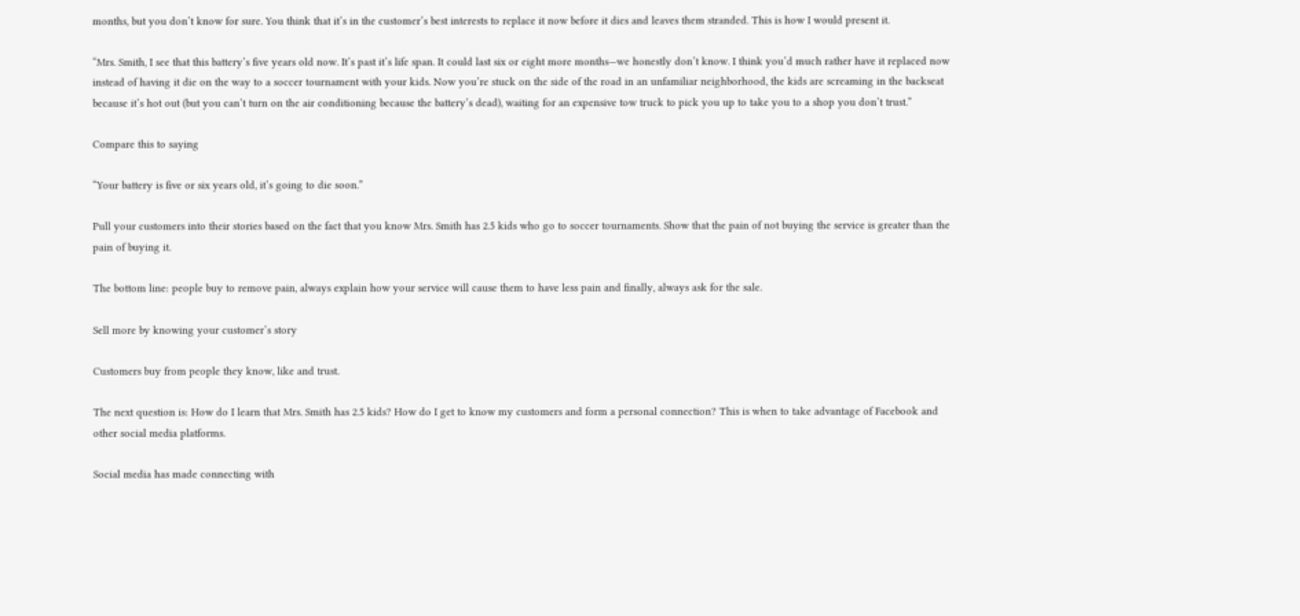months, but you don’t know for sure. You think that it’s in the customer’s best interests to replace it now before it dies and leaves them stranded. This is how I would present it.

“Mrs. Smith, I see that this battery’s five years old now. It’s past it’s life span. It could last six or eight more months—we honestly don’t know. I think you’d much rather have it replaced now instead of having it die on the way to a soccer tournament with your kids. Now you’re stuck on the side of the road in an unfamiliar neighborhood, the kids are screaming in the backseat because it’s hot out (but you can’t turn on the air conditioning because the battery’s dead), waiting for an expensive tow truck to pick you up to take you to a shop you don’t trust.”

Compare this to saying

“Your battery is five or six years old, it’s going to die soon.”

Pull your customers into their stories based on the fact that you know Mrs. Smith has 2.5 kids who go to soccer tournaments. Show that the pain of not buying the service is greater than the pain of buying it.

The bottom line: people buy to remove pain, always explain how your service will cause them to have less pain and finally, always ask for the sale.

Sell more by knowing your customer’s story

Customers buy from people they know, like and trust.

The next question is: How do I learn that Mrs. Smith has 2.5 kids? How do I get to know my customers and form a personal connection? This is when to take advantage of Facebook and other social media platforms.

Social media has made connecting with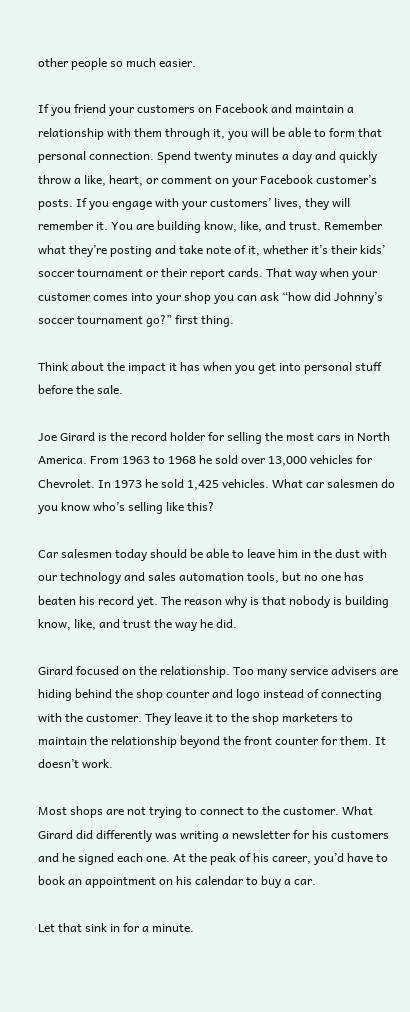other people so much easier.

If you friend your customers on Facebook and maintain a relationship with them through it, you will be able to form that personal connection. Spend twenty minutes a day and quickly throw a like, heart, or comment on your Facebook customer’s posts. If you engage with your customers’ lives, they will remember it. You are building know, like, and trust. Remember what they’re posting and take note of it, whether it’s their kids’ soccer tournament or their report cards. That way when your customer comes into your shop you can ask “how did Johnny’s soccer tournament go?” first thing.

Think about the impact it has when you get into personal stuff before the sale.

Joe Girard is the record holder for selling the most cars in North America. From 1963 to 1968 he sold over 13,000 vehicles for Chevrolet. In 1973 he sold 1,425 vehicles. What car salesmen do you know who’s selling like this?

Car salesmen today should be able to leave him in the dust with our technology and sales automation tools, but no one has beaten his record yet. The reason why is that nobody is building know, like, and trust the way he did.

Girard focused on the relationship. Too many service advisers are hiding behind the shop counter and logo instead of connecting with the customer. They leave it to the shop marketers to maintain the relationship beyond the front counter for them. It doesn’t work.

Most shops are not trying to connect to the customer. What Girard did differently was writing a newsletter for his customers and he signed each one. At the peak of his career, you’d have to book an appointment on his calendar to buy a car.

Let that sink in for a minute.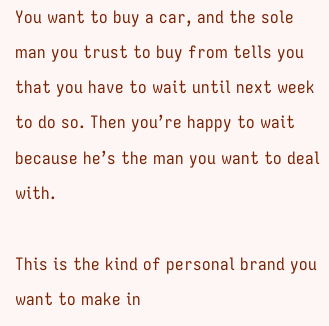You want to buy a car, and the sole man you trust to buy from tells you that you have to wait until next week to do so. Then you’re happy to wait because he’s the man you want to deal with.

This is the kind of personal brand you want to make in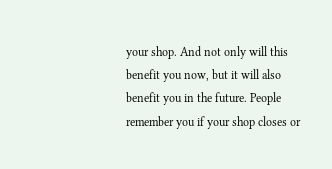your shop. And not only will this benefit you now, but it will also benefit you in the future. People remember you if your shop closes or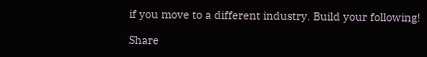if you move to a different industry. Build your following!

Share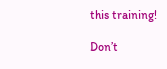this training!

Don’t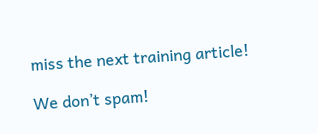miss the next training article!

We don’t spam!